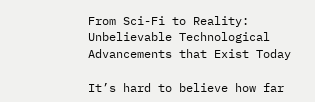From Sci-Fi to Reality: Unbelievable Technological Advancements that Exist Today

It’s hard to believe how far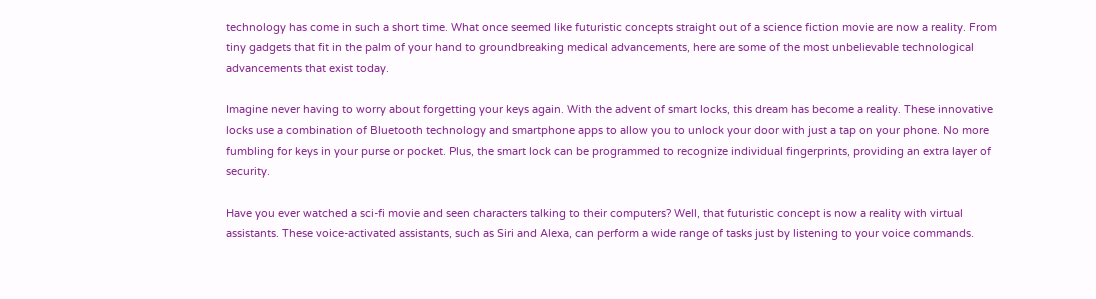technology has come in such a short time. What once seemed like futuristic concepts straight out of a science fiction movie are now a reality. From tiny gadgets that fit in the palm of your hand to groundbreaking medical advancements, here are some of the most unbelievable technological advancements that exist today.

Imagine never having to worry about forgetting your keys again. With the advent of smart locks, this dream has become a reality. These innovative locks use a combination of Bluetooth technology and smartphone apps to allow you to unlock your door with just a tap on your phone. No more fumbling for keys in your purse or pocket. Plus, the smart lock can be programmed to recognize individual fingerprints, providing an extra layer of security.

Have you ever watched a sci-fi movie and seen characters talking to their computers? Well, that futuristic concept is now a reality with virtual assistants. These voice-activated assistants, such as Siri and Alexa, can perform a wide range of tasks just by listening to your voice commands.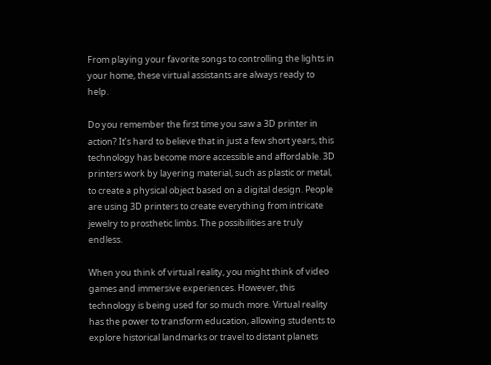From playing your favorite songs to controlling the lights in your home, these virtual assistants are always ready to help.

Do you remember the first time you saw a 3D printer in action? It’s hard to believe that in just a few short years, this technology has become more accessible and affordable. 3D printers work by layering material, such as plastic or metal, to create a physical object based on a digital design. People are using 3D printers to create everything from intricate jewelry to prosthetic limbs. The possibilities are truly endless.

When you think of virtual reality, you might think of video games and immersive experiences. However, this technology is being used for so much more. Virtual reality has the power to transform education, allowing students to explore historical landmarks or travel to distant planets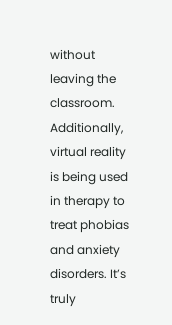without leaving the classroom. Additionally, virtual reality is being used in therapy to treat phobias and anxiety disorders. It’s truly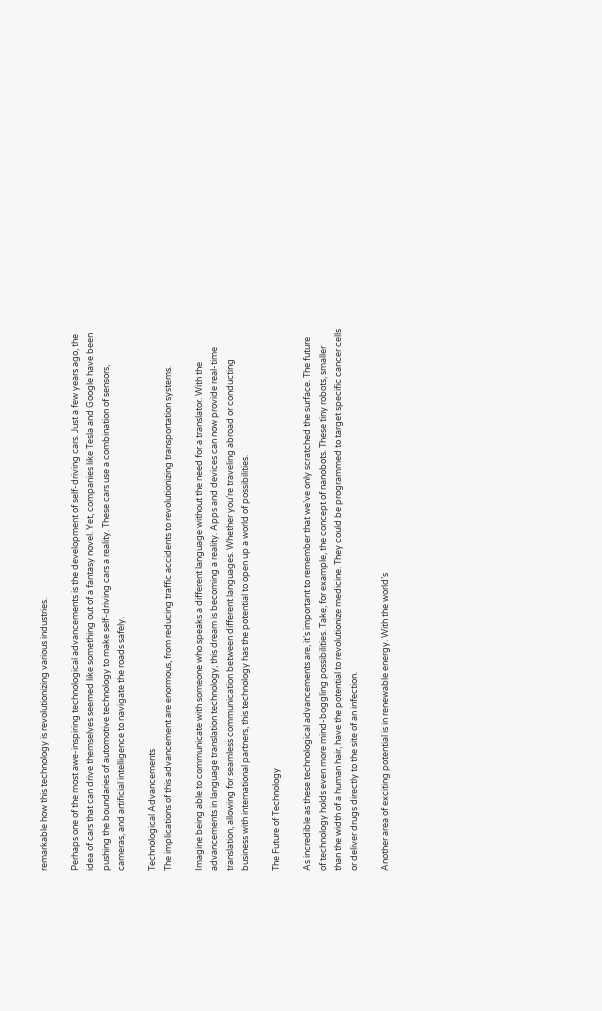remarkable how this technology is revolutionizing various industries.

Perhaps one of the most awe-inspiring technological advancements is the development of self-driving cars. Just a few years ago, the idea of cars that can drive themselves seemed like something out of a fantasy novel. Yet, companies like Tesla and Google have been pushing the boundaries of automotive technology to make self-driving cars a reality. These cars use a combination of sensors, cameras, and artificial intelligence to navigate the roads safely.

Technological Advancements
The implications of this advancement are enormous, from reducing traffic accidents to revolutionizing transportation systems.

Imagine being able to communicate with someone who speaks a different language without the need for a translator. With the advancements in language translation technology, this dream is becoming a reality. Apps and devices can now provide real-time translation, allowing for seamless communication between different languages. Whether you’re traveling abroad or conducting business with international partners, this technology has the potential to open up a world of possibilities.

The Future of Technology

As incredible as these technological advancements are, it’s important to remember that we’ve only scratched the surface. The future of technology holds even more mind-boggling possibilities. Take, for example, the concept of nanobots. These tiny robots, smaller than the width of a human hair, have the potential to revolutionize medicine. They could be programmed to target specific cancer cells or deliver drugs directly to the site of an infection.

Another area of exciting potential is in renewable energy. With the world’s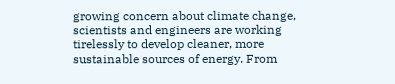growing concern about climate change, scientists and engineers are working tirelessly to develop cleaner, more sustainable sources of energy. From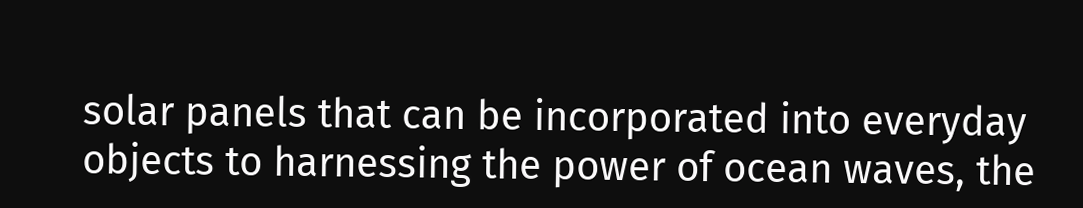solar panels that can be incorporated into everyday objects to harnessing the power of ocean waves, the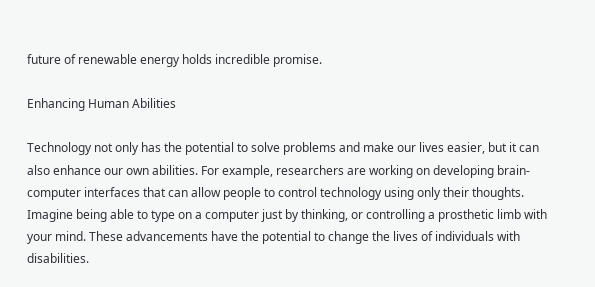future of renewable energy holds incredible promise.

Enhancing Human Abilities

Technology not only has the potential to solve problems and make our lives easier, but it can also enhance our own abilities. For example, researchers are working on developing brain-computer interfaces that can allow people to control technology using only their thoughts. Imagine being able to type on a computer just by thinking, or controlling a prosthetic limb with your mind. These advancements have the potential to change the lives of individuals with disabilities.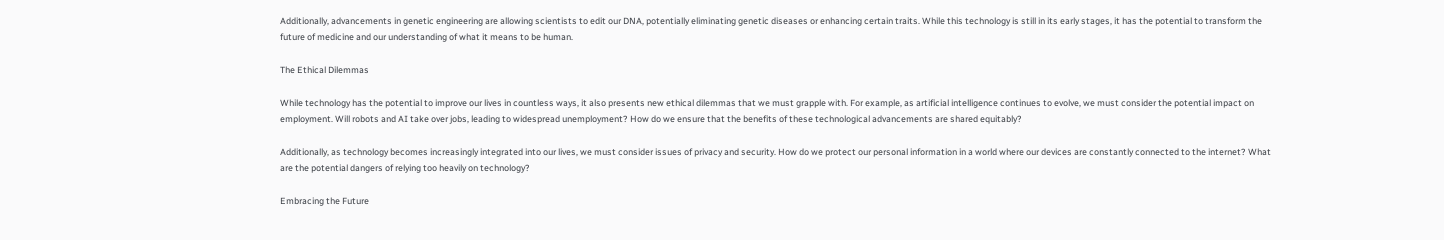Additionally, advancements in genetic engineering are allowing scientists to edit our DNA, potentially eliminating genetic diseases or enhancing certain traits. While this technology is still in its early stages, it has the potential to transform the future of medicine and our understanding of what it means to be human.

The Ethical Dilemmas

While technology has the potential to improve our lives in countless ways, it also presents new ethical dilemmas that we must grapple with. For example, as artificial intelligence continues to evolve, we must consider the potential impact on employment. Will robots and AI take over jobs, leading to widespread unemployment? How do we ensure that the benefits of these technological advancements are shared equitably?

Additionally, as technology becomes increasingly integrated into our lives, we must consider issues of privacy and security. How do we protect our personal information in a world where our devices are constantly connected to the internet? What are the potential dangers of relying too heavily on technology?

Embracing the Future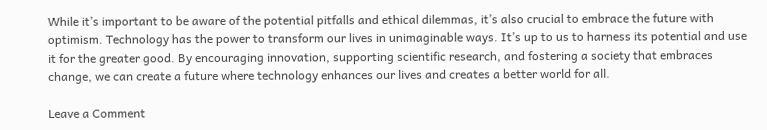While it’s important to be aware of the potential pitfalls and ethical dilemmas, it’s also crucial to embrace the future with optimism. Technology has the power to transform our lives in unimaginable ways. It’s up to us to harness its potential and use it for the greater good. By encouraging innovation, supporting scientific research, and fostering a society that embraces change, we can create a future where technology enhances our lives and creates a better world for all.

Leave a Comment